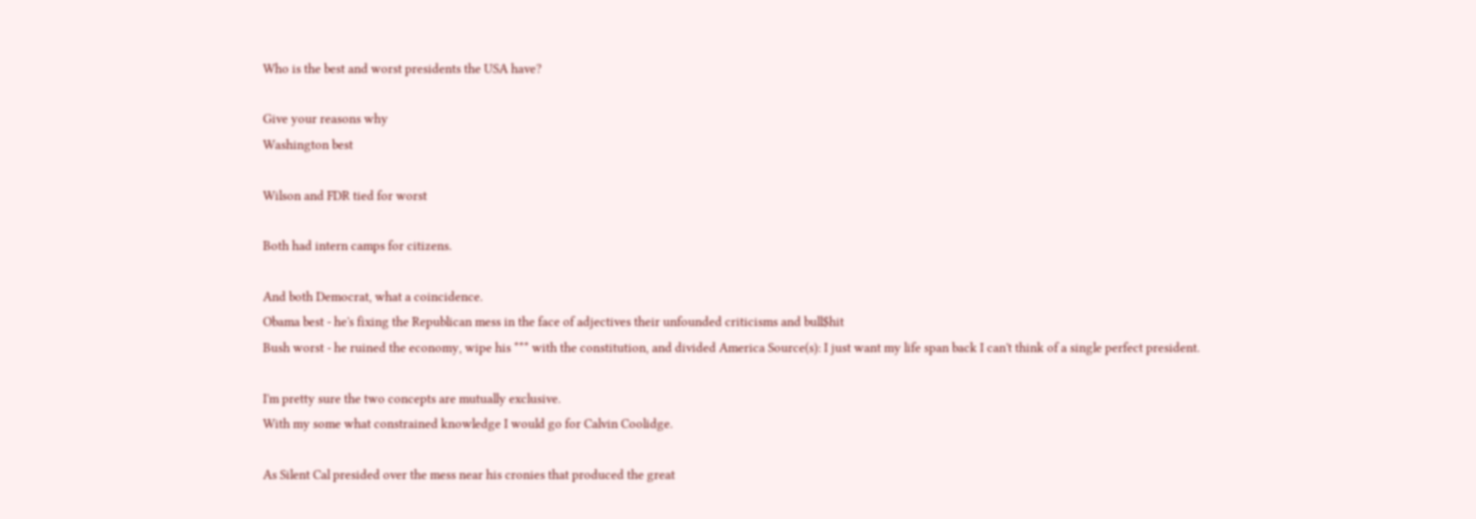Who is the best and worst presidents the USA have?

Give your reasons why
Washington best

Wilson and FDR tied for worst

Both had intern camps for citizens.

And both Democrat, what a coincidence.
Obama best - he's fixing the Republican mess in the face of adjectives their unfounded criticisms and bull$hit
Bush worst - he ruined the economy, wipe his *** with the constitution, and divided America Source(s): I just want my life span back I can't think of a single perfect president.

I'm pretty sure the two concepts are mutually exclusive.
With my some what constrained knowledge I would go for Calvin Coolidge.

As Silent Cal presided over the mess near his cronies that produced the great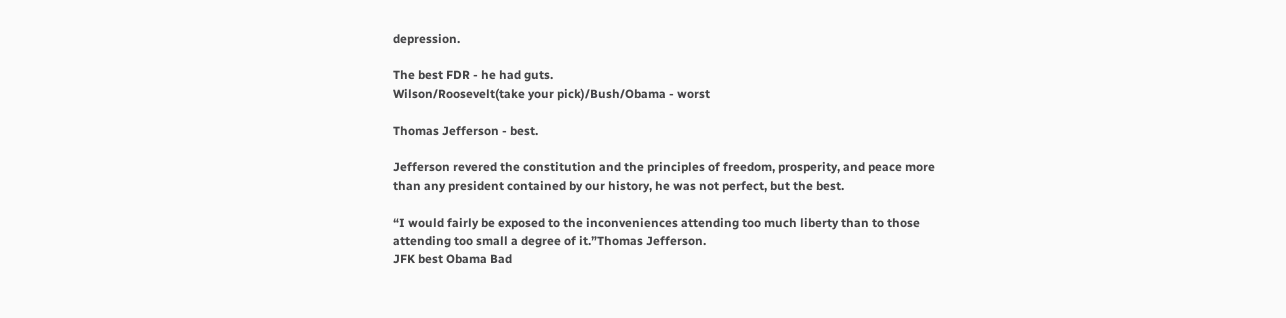depression.

The best FDR - he had guts.
Wilson/Roosevelt(take your pick)/Bush/Obama - worst

Thomas Jefferson - best.

Jefferson revered the constitution and the principles of freedom, prosperity, and peace more than any president contained by our history, he was not perfect, but the best.

“I would fairly be exposed to the inconveniences attending too much liberty than to those attending too small a degree of it.”Thomas Jefferson.
JFK best Obama Bad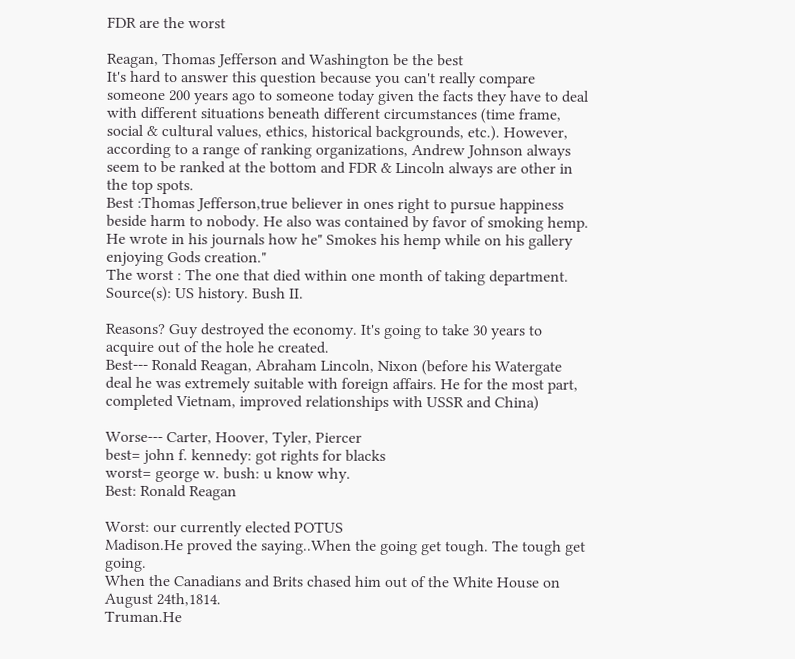FDR are the worst

Reagan, Thomas Jefferson and Washington be the best
It's hard to answer this question because you can't really compare someone 200 years ago to someone today given the facts they have to deal with different situations beneath different circumstances (time frame, social & cultural values, ethics, historical backgrounds, etc.). However, according to a range of ranking organizations, Andrew Johnson always seem to be ranked at the bottom and FDR & Lincoln always are other in the top spots.
Best :Thomas Jefferson,true believer in ones right to pursue happiness beside harm to nobody. He also was contained by favor of smoking hemp. He wrote in his journals how he" Smokes his hemp while on his gallery enjoying Gods creation."
The worst : The one that died within one month of taking department. Source(s): US history. Bush II.

Reasons? Guy destroyed the economy. It's going to take 30 years to acquire out of the hole he created.
Best--- Ronald Reagan, Abraham Lincoln, Nixon (before his Watergate deal he was extremely suitable with foreign affairs. He for the most part, completed Vietnam, improved relationships with USSR and China)

Worse--- Carter, Hoover, Tyler, Piercer
best= john f. kennedy: got rights for blacks
worst= george w. bush: u know why.
Best: Ronald Reagan

Worst: our currently elected POTUS
Madison.He proved the saying..When the going get tough. The tough get going.
When the Canadians and Brits chased him out of the White House on August 24th,1814.
Truman.He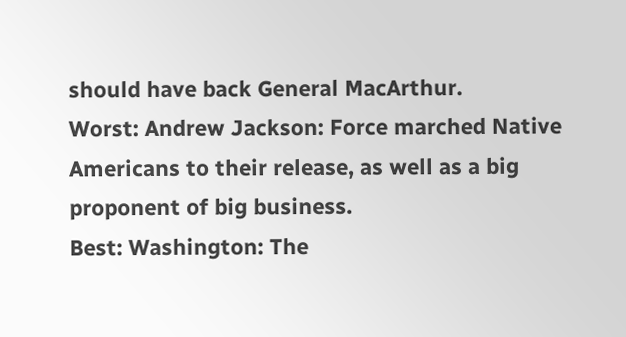should have back General MacArthur.
Worst: Andrew Jackson: Force marched Native Americans to their release, as well as a big proponent of big business.
Best: Washington: The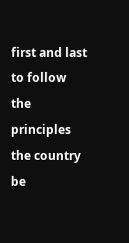first and last to follow the principles the country be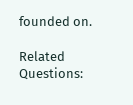founded on.

Related Questions: